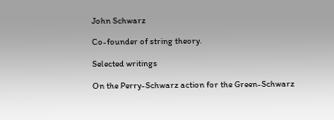John Schwarz

Co-founder of string theory.

Selected writings

On the Perry-Schwarz action for the Green-Schwarz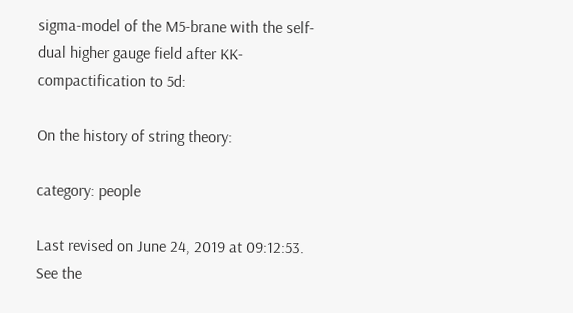sigma-model of the M5-brane with the self-dual higher gauge field after KK-compactification to 5d:

On the history of string theory:

category: people

Last revised on June 24, 2019 at 09:12:53. See the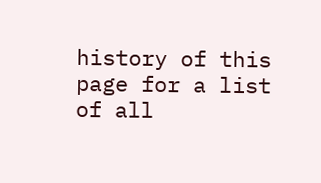history of this page for a list of all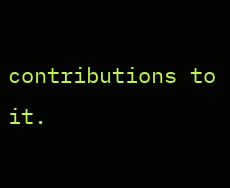contributions to it.